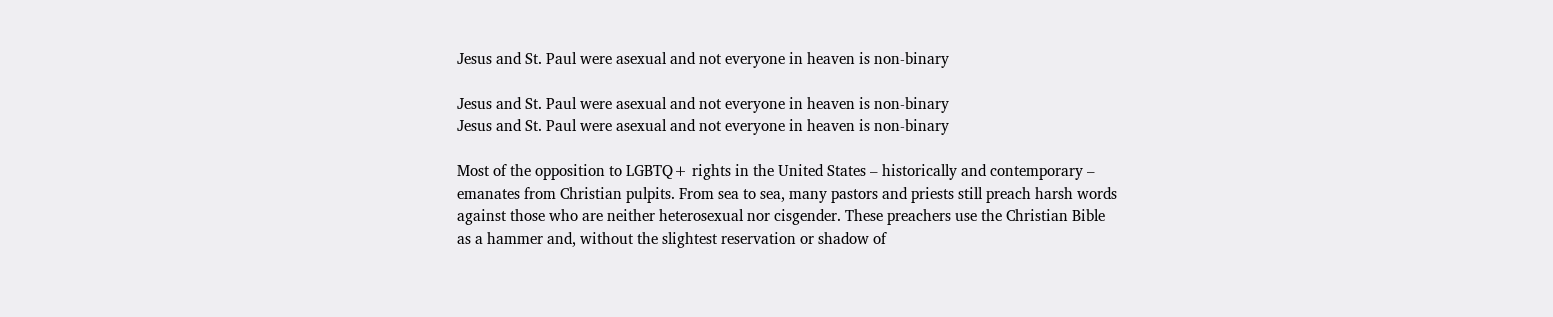Jesus and St. Paul were asexual and not everyone in heaven is non-binary

Jesus and St. Paul were asexual and not everyone in heaven is non-binary
Jesus and St. Paul were asexual and not everyone in heaven is non-binary

Most of the opposition to LGBTQ+ rights in the United States – historically and contemporary – emanates from Christian pulpits. From sea to sea, many pastors and priests still preach harsh words against those who are neither heterosexual nor cisgender. These preachers use the Christian Bible as a hammer and, without the slightest reservation or shadow of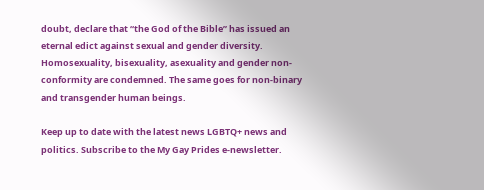doubt, declare that “the God of the Bible” has issued an eternal edict against sexual and gender diversity. Homosexuality, bisexuality, asexuality and gender non-conformity are condemned. The same goes for non-binary and transgender human beings.

Keep up to date with the latest news LGBTQ+ news and politics. Subscribe to the My Gay Prides e-newsletter.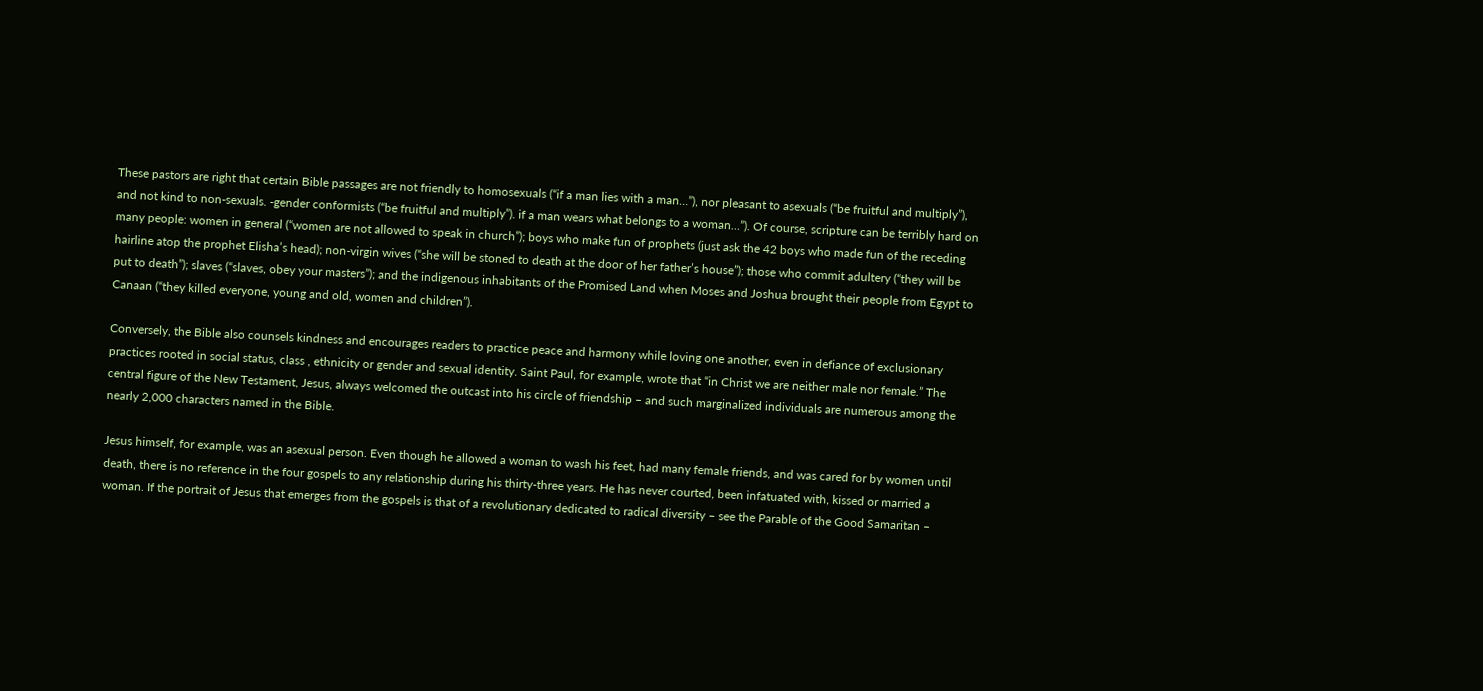These pastors are right that certain Bible passages are not friendly to homosexuals (“if a man lies with a man…”), nor pleasant to asexuals (“be fruitful and multiply”), and not kind to non-sexuals. -gender conformists (“be fruitful and multiply”). if a man wears what belongs to a woman…”). Of course, scripture can be terribly hard on many people: women in general (“women are not allowed to speak in church”); boys who make fun of prophets (just ask the 42 boys who made fun of the receding hairline atop the prophet Elisha’s head); non-virgin wives (“she will be stoned to death at the door of her father’s house”); those who commit adultery (“they will be put to death”); slaves (“slaves, obey your masters”); and the indigenous inhabitants of the Promised Land when Moses and Joshua brought their people from Egypt to Canaan (“they killed everyone, young and old, women and children”).

Conversely, the Bible also counsels kindness and encourages readers to practice peace and harmony while loving one another, even in defiance of exclusionary practices rooted in social status, class , ethnicity or gender and sexual identity. Saint Paul, for example, wrote that “in Christ we are neither male nor female.” The central figure of the New Testament, Jesus, always welcomed the outcast into his circle of friendship – and such marginalized individuals are numerous among the nearly 2,000 characters named in the Bible.

Jesus himself, for example, was an asexual person. Even though he allowed a woman to wash his feet, had many female friends, and was cared for by women until death, there is no reference in the four gospels to any relationship during his thirty-three years. He has never courted, been infatuated with, kissed or married a woman. If the portrait of Jesus that emerges from the gospels is that of a revolutionary dedicated to radical diversity – see the Parable of the Good Samaritan –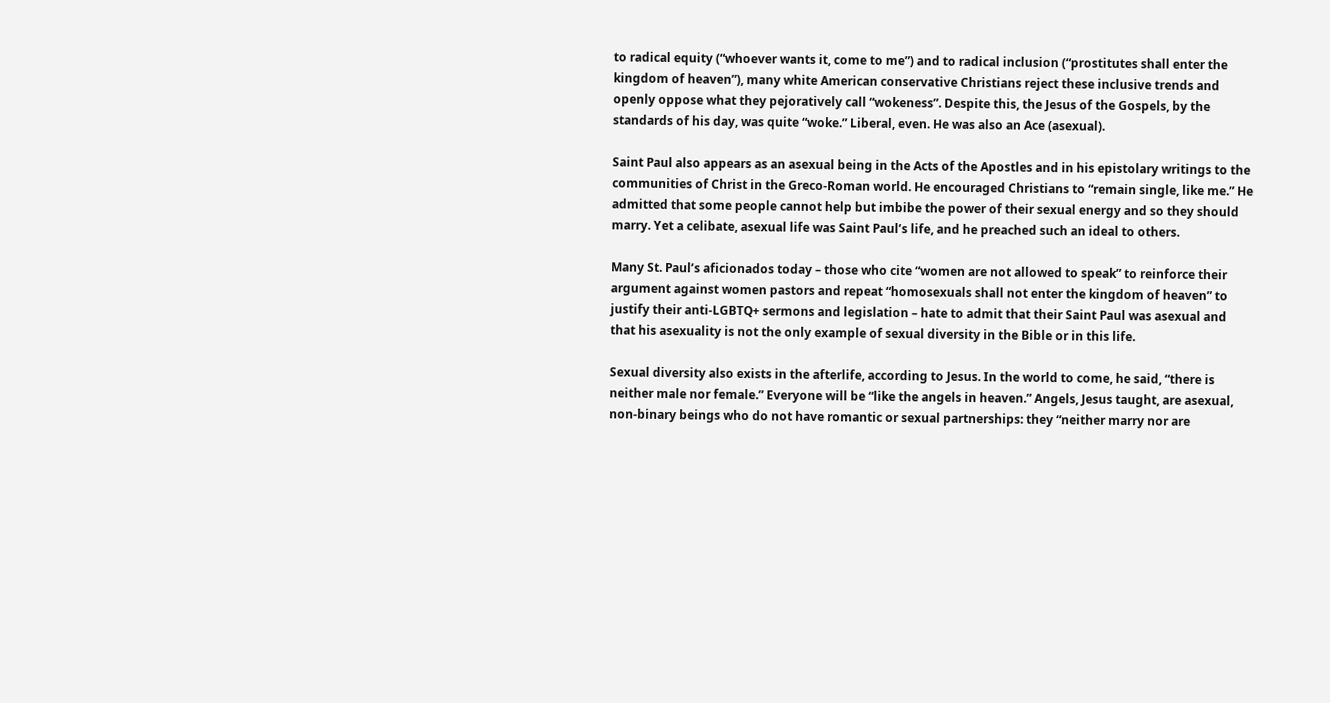to radical equity (“whoever wants it, come to me”) and to radical inclusion (“prostitutes shall enter the kingdom of heaven”), many white American conservative Christians reject these inclusive trends and openly oppose what they pejoratively call “wokeness”. Despite this, the Jesus of the Gospels, by the standards of his day, was quite “woke.” Liberal, even. He was also an Ace (asexual).

Saint Paul also appears as an asexual being in the Acts of the Apostles and in his epistolary writings to the communities of Christ in the Greco-Roman world. He encouraged Christians to “remain single, like me.” He admitted that some people cannot help but imbibe the power of their sexual energy and so they should marry. Yet a celibate, asexual life was Saint Paul’s life, and he preached such an ideal to others.

Many St. Paul’s aficionados today – those who cite “women are not allowed to speak” to reinforce their argument against women pastors and repeat “homosexuals shall not enter the kingdom of heaven” to justify their anti-LGBTQ+ sermons and legislation – hate to admit that their Saint Paul was asexual and that his asexuality is not the only example of sexual diversity in the Bible or in this life.

Sexual diversity also exists in the afterlife, according to Jesus. In the world to come, he said, “there is neither male nor female.” Everyone will be “like the angels in heaven.” Angels, Jesus taught, are asexual, non-binary beings who do not have romantic or sexual partnerships: they “neither marry nor are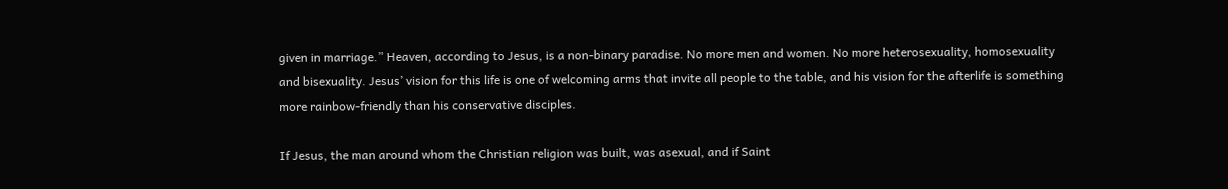given in marriage.” Heaven, according to Jesus, is a non-binary paradise. No more men and women. No more heterosexuality, homosexuality and bisexuality. Jesus’ vision for this life is one of welcoming arms that invite all people to the table, and his vision for the afterlife is something more rainbow-friendly than his conservative disciples.

If Jesus, the man around whom the Christian religion was built, was asexual, and if Saint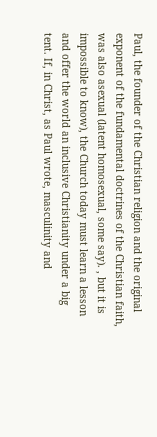Paul, the founder of the Christian religion and the original exponent of the fundamental doctrines of the Christian faith, was also asexual (latent homosexual, some say). , but it is impossible to know), the Church today must learn a lesson and offer the world an inclusive Christianity under a big tent. If, in Christ, as Paul wrote, masculinity and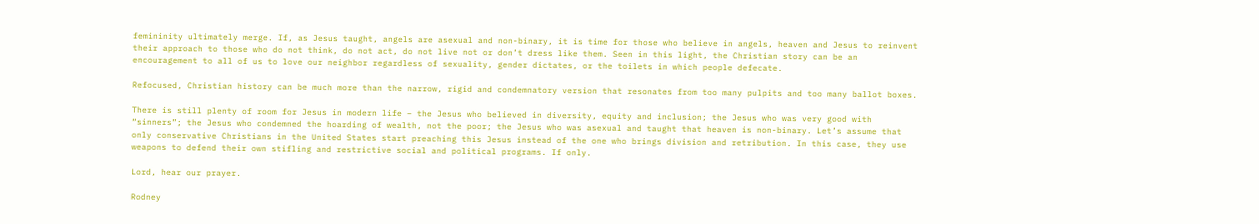femininity ultimately merge. If, as Jesus taught, angels are asexual and non-binary, it is time for those who believe in angels, heaven and Jesus to reinvent their approach to those who do not think, do not act, do not live not or don’t dress like them. Seen in this light, the Christian story can be an encouragement to all of us to love our neighbor regardless of sexuality, gender dictates, or the toilets in which people defecate.

Refocused, Christian history can be much more than the narrow, rigid and condemnatory version that resonates from too many pulpits and too many ballot boxes.

There is still plenty of room for Jesus in modern life – the Jesus who believed in diversity, equity and inclusion; the Jesus who was very good with “sinners”; the Jesus who condemned the hoarding of wealth, not the poor; the Jesus who was asexual and taught that heaven is non-binary. Let’s assume that only conservative Christians in the United States start preaching this Jesus instead of the one who brings division and retribution. In this case, they use weapons to defend their own stifling and restrictive social and political programs. If only.

Lord, hear our prayer.

Rodney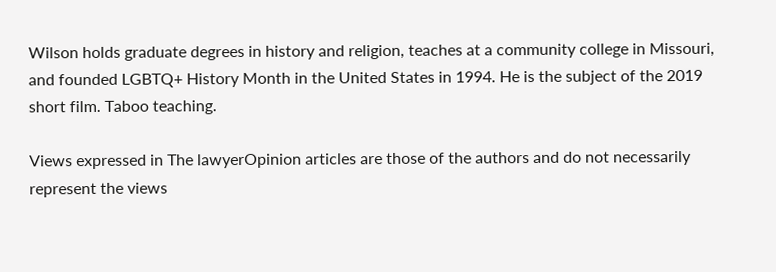Wilson holds graduate degrees in history and religion, teaches at a community college in Missouri, and founded LGBTQ+ History Month in the United States in 1994. He is the subject of the 2019 short film. Taboo teaching.

Views expressed in The lawyerOpinion articles are those of the authors and do not necessarily represent the views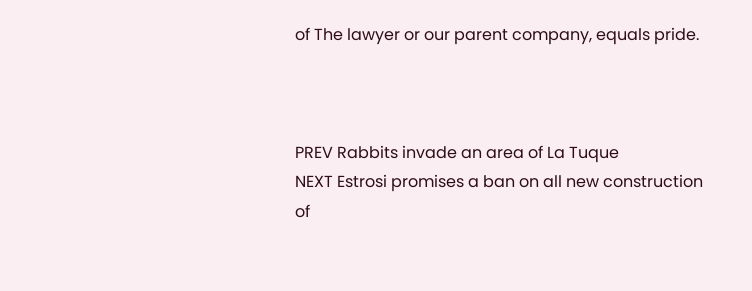of The lawyer or our parent company, equals pride.



PREV Rabbits invade an area of La Tuque
NEXT Estrosi promises a ban on all new construction of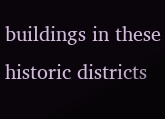buildings in these historic districts